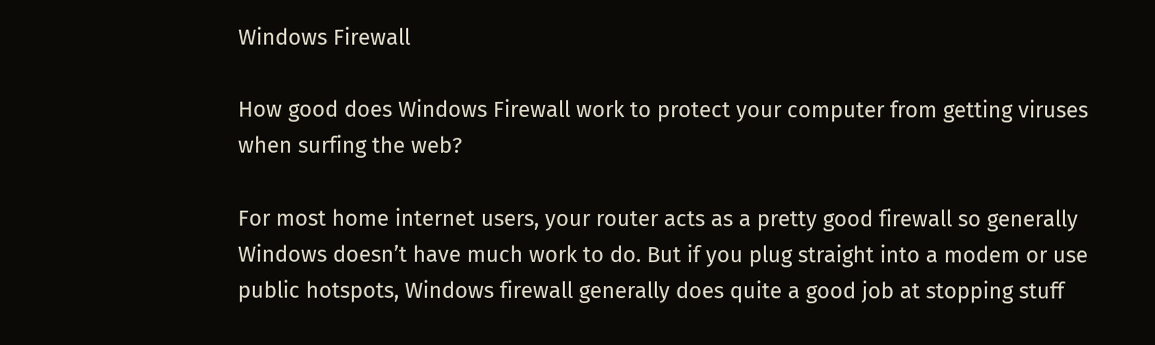Windows Firewall

How good does Windows Firewall work to protect your computer from getting viruses when surfing the web?

For most home internet users, your router acts as a pretty good firewall so generally Windows doesn’t have much work to do. But if you plug straight into a modem or use public hotspots, Windows firewall generally does quite a good job at stopping stuff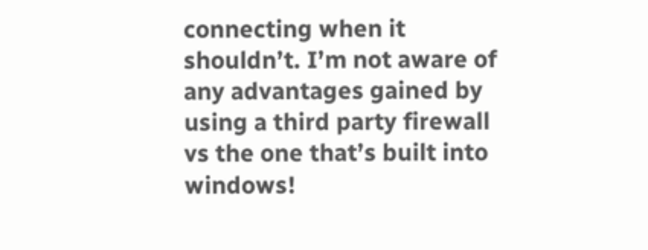connecting when it shouldn’t. I’m not aware of any advantages gained by using a third party firewall vs the one that’s built into windows!